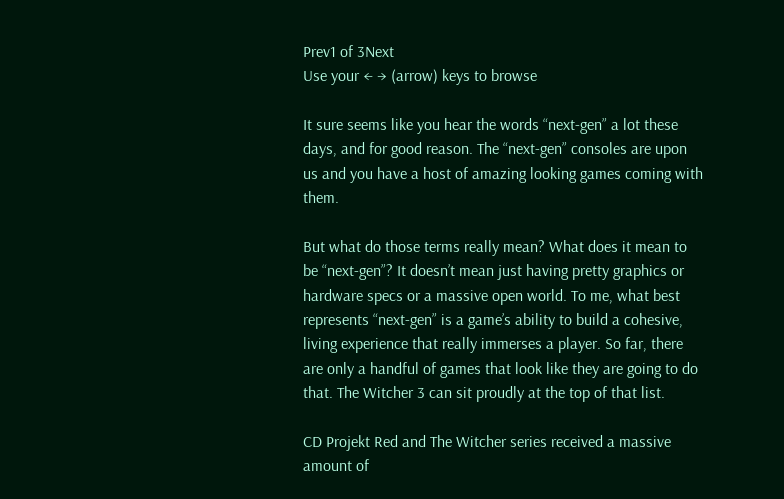Prev1 of 3Next
Use your ← → (arrow) keys to browse

It sure seems like you hear the words “next-gen” a lot these days, and for good reason. The “next-gen” consoles are upon us and you have a host of amazing looking games coming with them.

But what do those terms really mean? What does it mean to be “next-gen”? It doesn’t mean just having pretty graphics or hardware specs or a massive open world. To me, what best represents “next-gen” is a game’s ability to build a cohesive, living experience that really immerses a player. So far, there are only a handful of games that look like they are going to do that. The Witcher 3 can sit proudly at the top of that list.

CD Projekt Red and The Witcher series received a massive amount of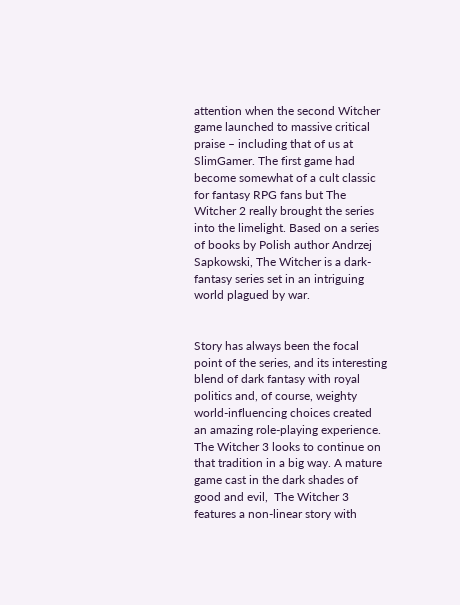attention when the second Witcher game launched to massive critical praise – including that of us at SlimGamer. The first game had become somewhat of a cult classic for fantasy RPG fans but The Witcher 2 really brought the series into the limelight. Based on a series of books by Polish author Andrzej Sapkowski, The Witcher is a dark-fantasy series set in an intriguing world plagued by war.


Story has always been the focal point of the series, and its interesting blend of dark fantasy with royal politics and, of course, weighty world-influencing choices created an amazing role-playing experience. The Witcher 3 looks to continue on that tradition in a big way. A mature game cast in the dark shades of good and evil,  The Witcher 3 features a non-linear story with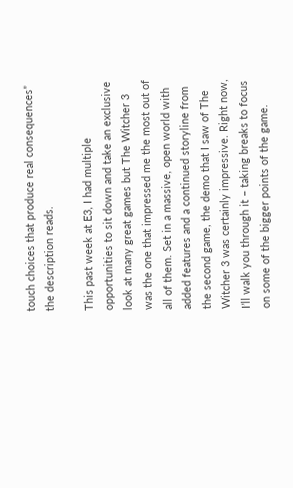touch choices that produce real consequences” the description reads.

This past week at E3, I had multiple opportunities to sit down and take an exclusive look at many great games but The Witcher 3 was the one that impressed me the most out of all of them. Set in a massive, open world with added features and a continued storyline from the second game, the demo that I saw of The Witcher 3 was certainly impressive. Right now, I’ll walk you through it – taking breaks to focus on some of the bigger points of the game.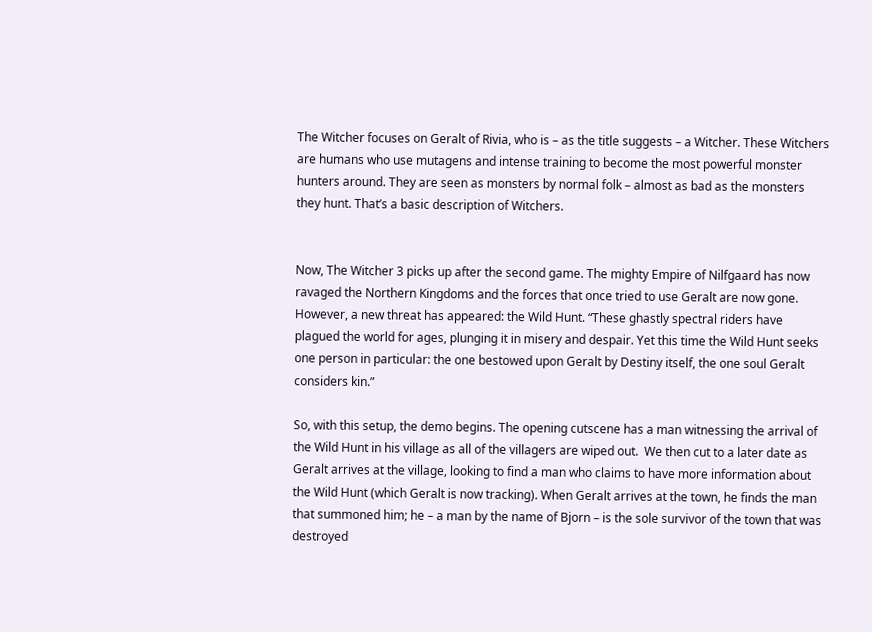The Witcher focuses on Geralt of Rivia, who is – as the title suggests – a Witcher. These Witchers are humans who use mutagens and intense training to become the most powerful monster hunters around. They are seen as monsters by normal folk – almost as bad as the monsters they hunt. That’s a basic description of Witchers.


Now, The Witcher 3 picks up after the second game. The mighty Empire of Nilfgaard has now ravaged the Northern Kingdoms and the forces that once tried to use Geralt are now gone. However, a new threat has appeared: the Wild Hunt. “These ghastly spectral riders have plagued the world for ages, plunging it in misery and despair. Yet this time the Wild Hunt seeks one person in particular: the one bestowed upon Geralt by Destiny itself, the one soul Geralt considers kin.”

So, with this setup, the demo begins. The opening cutscene has a man witnessing the arrival of the Wild Hunt in his village as all of the villagers are wiped out.  We then cut to a later date as Geralt arrives at the village, looking to find a man who claims to have more information about the Wild Hunt (which Geralt is now tracking). When Geralt arrives at the town, he finds the man that summoned him; he – a man by the name of Bjorn – is the sole survivor of the town that was destroyed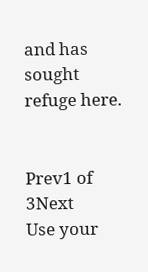and has sought refuge here.


Prev1 of 3Next
Use your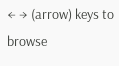← → (arrow) keys to browse